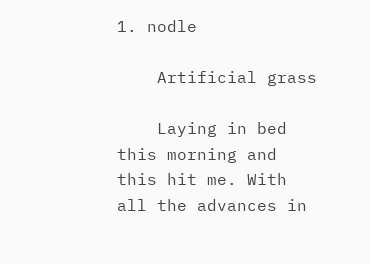1. nodle

    Artificial grass

    Laying in bed this morning and this hit me. With all the advances in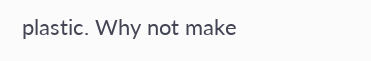plastic. Why not make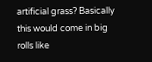artificial grass? Basically this would come in big rolls like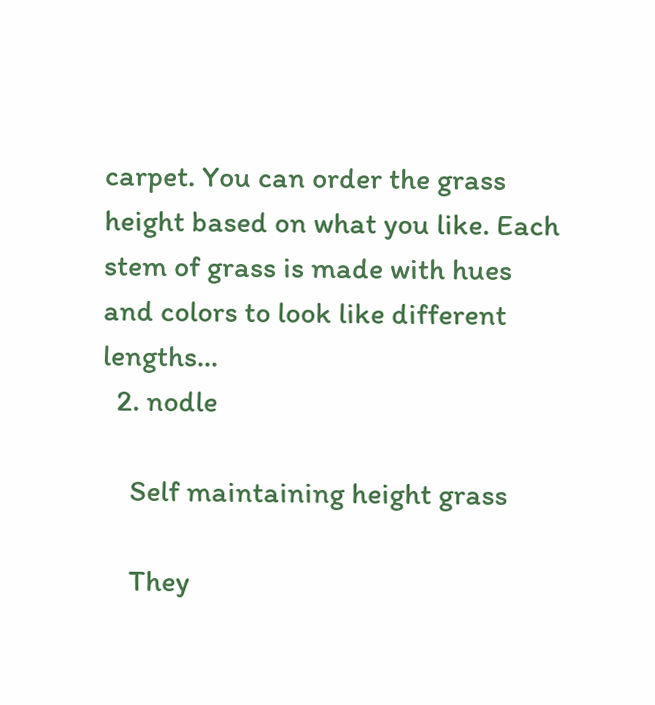carpet. You can order the grass height based on what you like. Each stem of grass is made with hues and colors to look like different lengths...
  2. nodle

    Self maintaining height grass

    They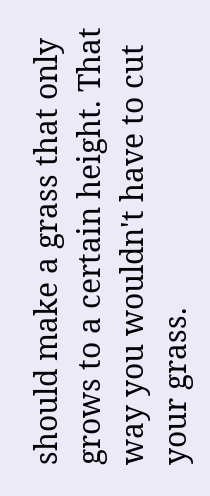should make a grass that only grows to a certain height. That way you wouldn't have to cut your grass.